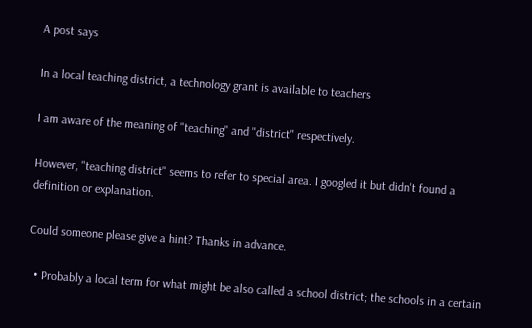A post says

In a local teaching district, a technology grant is available to teachers

I am aware of the meaning of "teaching" and "district" respectively.

However, "teaching district" seems to refer to special area. I googled it but didn't found a definition or explanation.

Could someone please give a hint? Thanks in advance.

  • Probably a local term for what might be also called a school district; the schools in a certain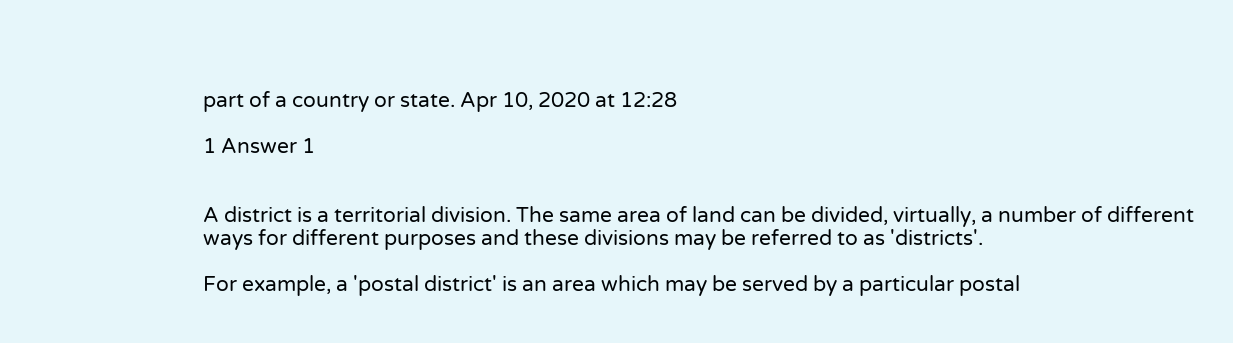part of a country or state. Apr 10, 2020 at 12:28

1 Answer 1


A district is a territorial division. The same area of land can be divided, virtually, a number of different ways for different purposes and these divisions may be referred to as 'districts'.

For example, a 'postal district' is an area which may be served by a particular postal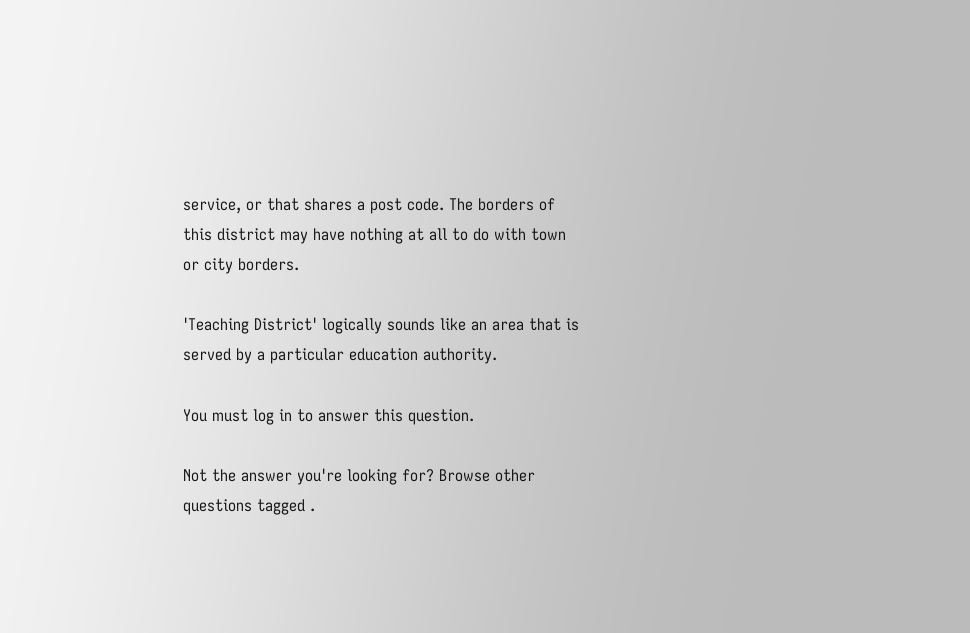service, or that shares a post code. The borders of this district may have nothing at all to do with town or city borders.

'Teaching District' logically sounds like an area that is served by a particular education authority.

You must log in to answer this question.

Not the answer you're looking for? Browse other questions tagged .